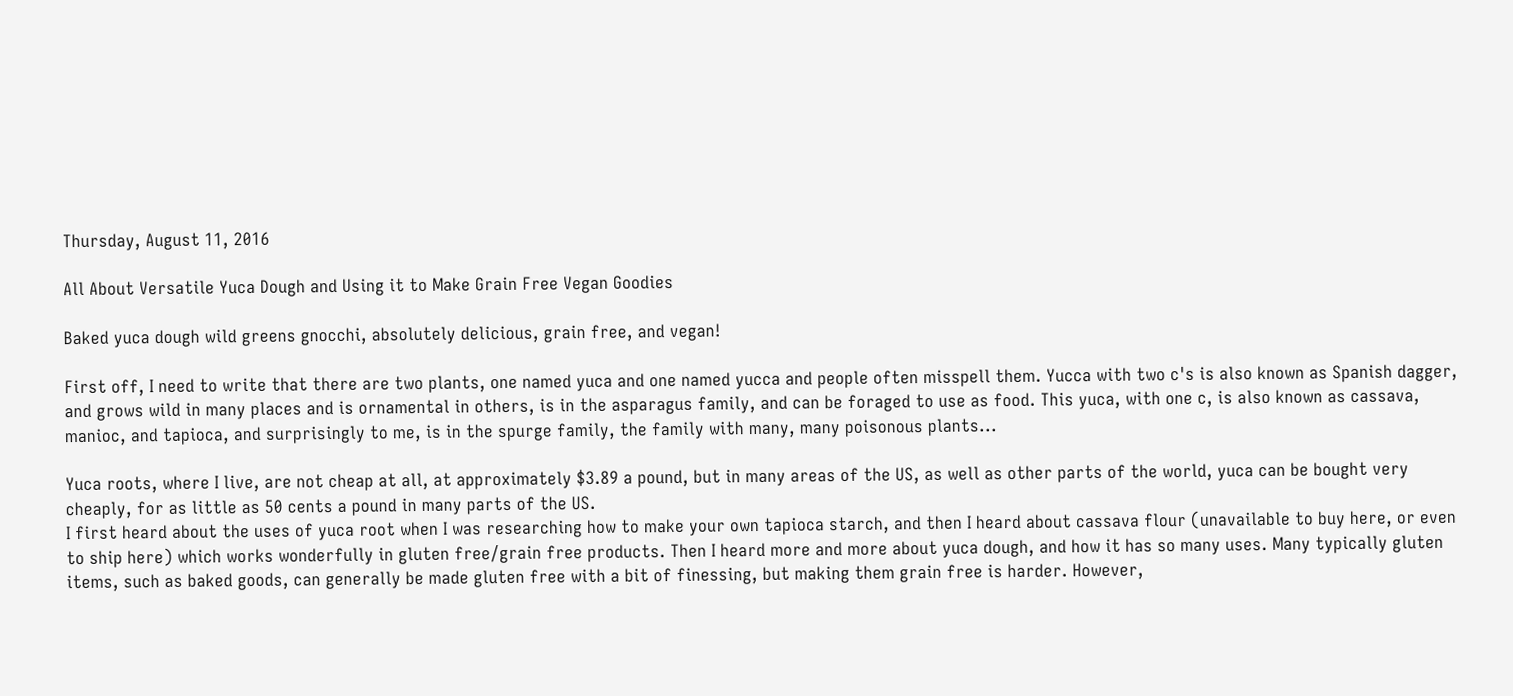Thursday, August 11, 2016

All About Versatile Yuca Dough and Using it to Make Grain Free Vegan Goodies

Baked yuca dough wild greens gnocchi, absolutely delicious, grain free, and vegan!

First off, I need to write that there are two plants, one named yuca and one named yucca and people often misspell them. Yucca with two c's is also known as Spanish dagger, and grows wild in many places and is ornamental in others, is in the asparagus family, and can be foraged to use as food. This yuca, with one c, is also known as cassava, manioc, and tapioca, and surprisingly to me, is in the spurge family, the family with many, many poisonous plants...

Yuca roots, where I live, are not cheap at all, at approximately $3.89 a pound, but in many areas of the US, as well as other parts of the world, yuca can be bought very cheaply, for as little as 50 cents a pound in many parts of the US.
I first heard about the uses of yuca root when I was researching how to make your own tapioca starch, and then I heard about cassava flour (unavailable to buy here, or even to ship here) which works wonderfully in gluten free/grain free products. Then I heard more and more about yuca dough, and how it has so many uses. Many typically gluten items, such as baked goods, can generally be made gluten free with a bit of finessing, but making them grain free is harder. However,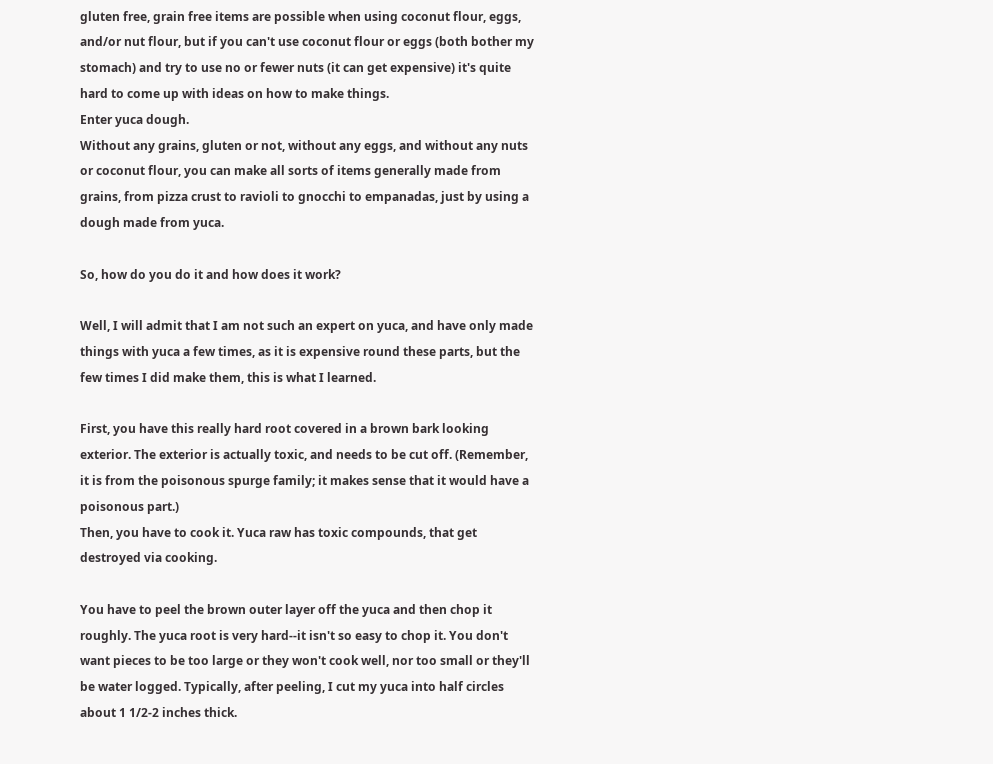gluten free, grain free items are possible when using coconut flour, eggs, and/or nut flour, but if you can't use coconut flour or eggs (both bother my stomach) and try to use no or fewer nuts (it can get expensive) it's quite hard to come up with ideas on how to make things.
Enter yuca dough.
Without any grains, gluten or not, without any eggs, and without any nuts or coconut flour, you can make all sorts of items generally made from grains, from pizza crust to ravioli to gnocchi to empanadas, just by using a dough made from yuca.

So, how do you do it and how does it work?

Well, I will admit that I am not such an expert on yuca, and have only made things with yuca a few times, as it is expensive round these parts, but the few times I did make them, this is what I learned.

First, you have this really hard root covered in a brown bark looking exterior. The exterior is actually toxic, and needs to be cut off. (Remember, it is from the poisonous spurge family; it makes sense that it would have a poisonous part.)
Then, you have to cook it. Yuca raw has toxic compounds, that get destroyed via cooking.

You have to peel the brown outer layer off the yuca and then chop it roughly. The yuca root is very hard--it isn't so easy to chop it. You don't want pieces to be too large or they won't cook well, nor too small or they'll be water logged. Typically, after peeling, I cut my yuca into half circles about 1 1/2-2 inches thick.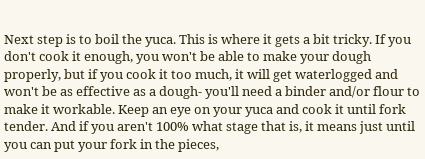Next step is to boil the yuca. This is where it gets a bit tricky. If you don't cook it enough, you won't be able to make your dough properly, but if you cook it too much, it will get waterlogged and won't be as effective as a dough- you'll need a binder and/or flour to make it workable. Keep an eye on your yuca and cook it until fork tender. And if you aren't 100% what stage that is, it means just until you can put your fork in the pieces,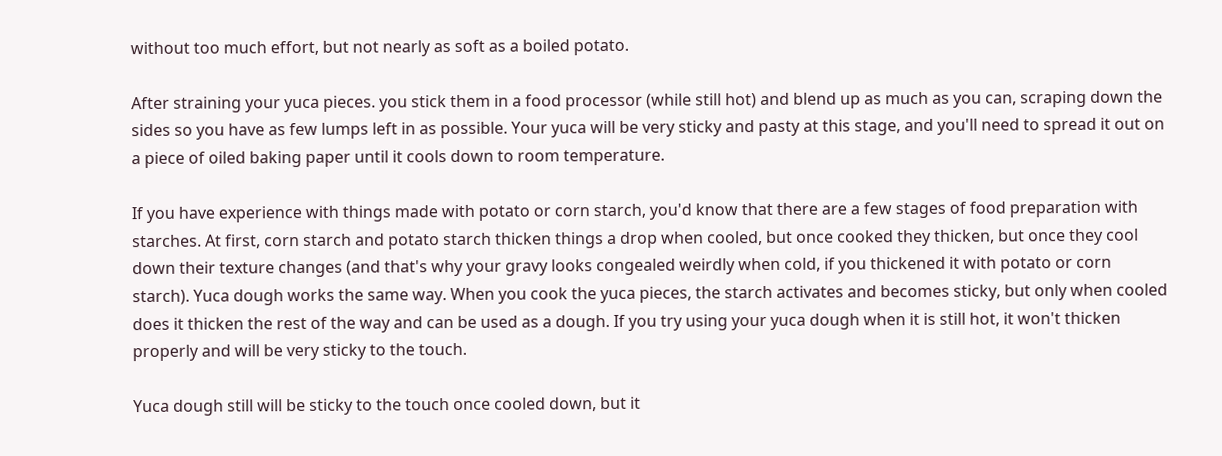without too much effort, but not nearly as soft as a boiled potato.

After straining your yuca pieces. you stick them in a food processor (while still hot) and blend up as much as you can, scraping down the sides so you have as few lumps left in as possible. Your yuca will be very sticky and pasty at this stage, and you'll need to spread it out on a piece of oiled baking paper until it cools down to room temperature.

If you have experience with things made with potato or corn starch, you'd know that there are a few stages of food preparation with starches. At first, corn starch and potato starch thicken things a drop when cooled, but once cooked they thicken, but once they cool down their texture changes (and that's why your gravy looks congealed weirdly when cold, if you thickened it with potato or corn starch). Yuca dough works the same way. When you cook the yuca pieces, the starch activates and becomes sticky, but only when cooled does it thicken the rest of the way and can be used as a dough. If you try using your yuca dough when it is still hot, it won't thicken properly and will be very sticky to the touch.

Yuca dough still will be sticky to the touch once cooled down, but it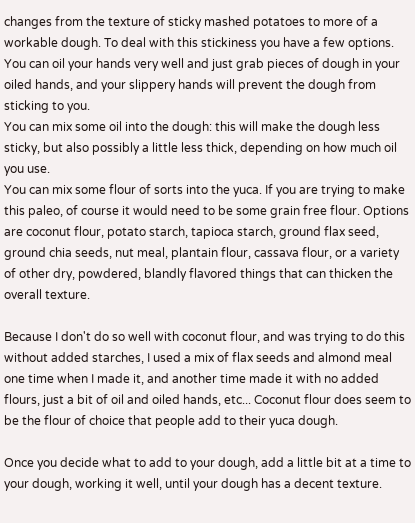changes from the texture of sticky mashed potatoes to more of a workable dough. To deal with this stickiness you have a few options.
You can oil your hands very well and just grab pieces of dough in your oiled hands, and your slippery hands will prevent the dough from sticking to you.
You can mix some oil into the dough: this will make the dough less sticky, but also possibly a little less thick, depending on how much oil you use.
You can mix some flour of sorts into the yuca. If you are trying to make this paleo, of course it would need to be some grain free flour. Options are coconut flour, potato starch, tapioca starch, ground flax seed, ground chia seeds, nut meal, plantain flour, cassava flour, or a variety of other dry, powdered, blandly flavored things that can thicken the overall texture.

Because I don't do so well with coconut flour, and was trying to do this without added starches, I used a mix of flax seeds and almond meal one time when I made it, and another time made it with no added flours, just a bit of oil and oiled hands, etc... Coconut flour does seem to be the flour of choice that people add to their yuca dough.

Once you decide what to add to your dough, add a little bit at a time to your dough, working it well, until your dough has a decent texture.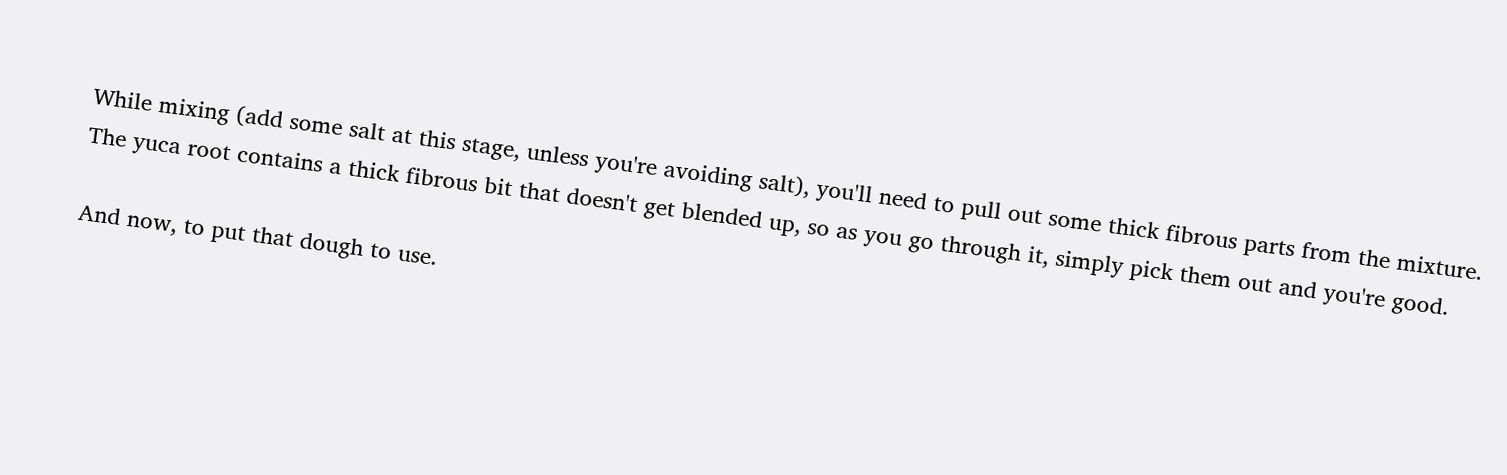While mixing (add some salt at this stage, unless you're avoiding salt), you'll need to pull out some thick fibrous parts from the mixture. The yuca root contains a thick fibrous bit that doesn't get blended up, so as you go through it, simply pick them out and you're good.

And now, to put that dough to use.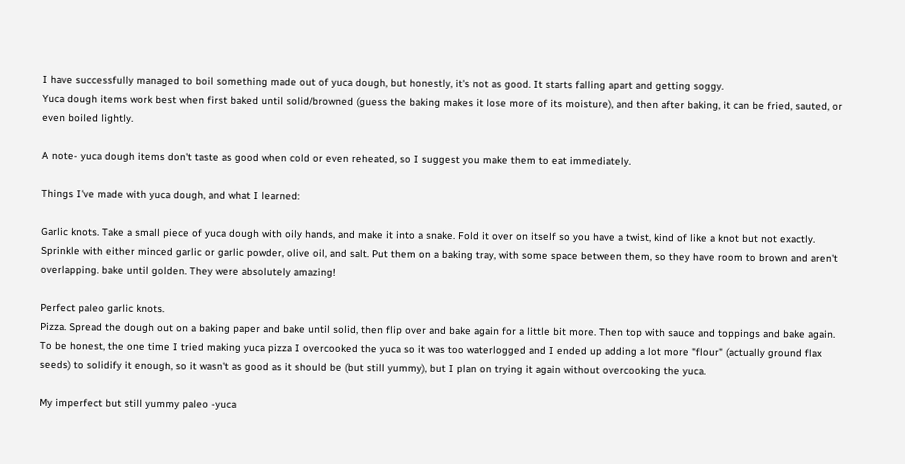I have successfully managed to boil something made out of yuca dough, but honestly, it's not as good. It starts falling apart and getting soggy.
Yuca dough items work best when first baked until solid/browned (guess the baking makes it lose more of its moisture), and then after baking, it can be fried, sauted, or even boiled lightly.

A note- yuca dough items don't taste as good when cold or even reheated, so I suggest you make them to eat immediately.

Things I've made with yuca dough, and what I learned:

Garlic knots. Take a small piece of yuca dough with oily hands, and make it into a snake. Fold it over on itself so you have a twist, kind of like a knot but not exactly. Sprinkle with either minced garlic or garlic powder, olive oil, and salt. Put them on a baking tray, with some space between them, so they have room to brown and aren't overlapping. bake until golden. They were absolutely amazing!

Perfect paleo garlic knots.
Pizza. Spread the dough out on a baking paper and bake until solid, then flip over and bake again for a little bit more. Then top with sauce and toppings and bake again. To be honest, the one time I tried making yuca pizza I overcooked the yuca so it was too waterlogged and I ended up adding a lot more "flour" (actually ground flax seeds) to solidify it enough, so it wasn't as good as it should be (but still yummy), but I plan on trying it again without overcooking the yuca.

My imperfect but still yummy paleo -yuca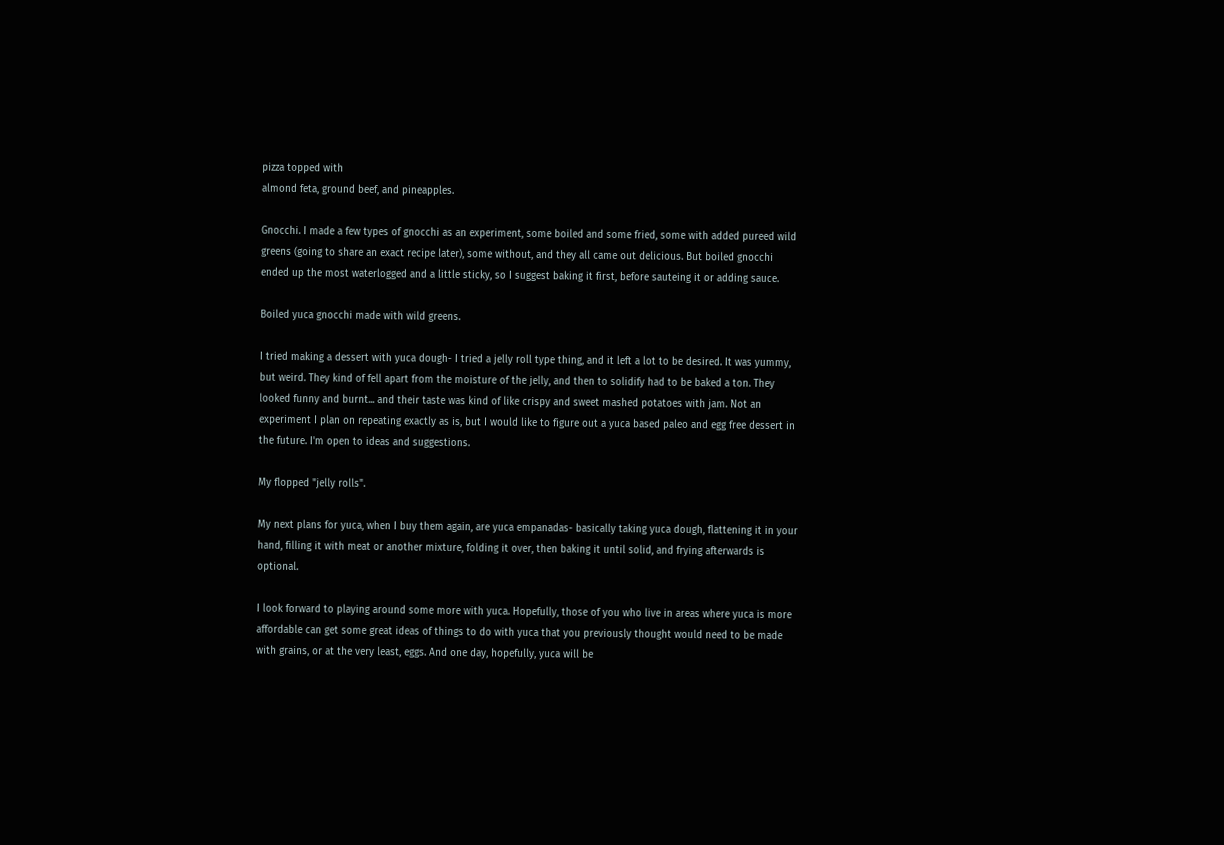pizza topped with
almond feta, ground beef, and pineapples.

Gnocchi. I made a few types of gnocchi as an experiment, some boiled and some fried, some with added pureed wild greens (going to share an exact recipe later), some without, and they all came out delicious. But boiled gnocchi ended up the most waterlogged and a little sticky, so I suggest baking it first, before sauteing it or adding sauce.

Boiled yuca gnocchi made with wild greens.

I tried making a dessert with yuca dough- I tried a jelly roll type thing, and it left a lot to be desired. It was yummy, but weird. They kind of fell apart from the moisture of the jelly, and then to solidify had to be baked a ton. They looked funny and burnt... and their taste was kind of like crispy and sweet mashed potatoes with jam. Not an experiment I plan on repeating exactly as is, but I would like to figure out a yuca based paleo and egg free dessert in the future. I'm open to ideas and suggestions.

My flopped "jelly rolls".

My next plans for yuca, when I buy them again, are yuca empanadas- basically taking yuca dough, flattening it in your hand, filling it with meat or another mixture, folding it over, then baking it until solid, and frying afterwards is optional.

I look forward to playing around some more with yuca. Hopefully, those of you who live in areas where yuca is more affordable can get some great ideas of things to do with yuca that you previously thought would need to be made with grains, or at the very least, eggs. And one day, hopefully, yuca will be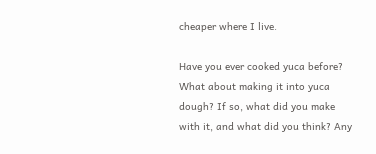cheaper where I live.

Have you ever cooked yuca before? What about making it into yuca dough? If so, what did you make with it, and what did you think? Any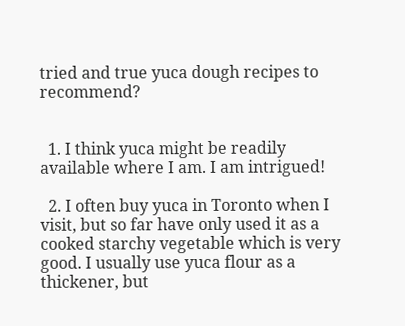tried and true yuca dough recipes to recommend?


  1. I think yuca might be readily available where I am. I am intrigued!

  2. I often buy yuca in Toronto when I visit, but so far have only used it as a cooked starchy vegetable which is very good. I usually use yuca flour as a thickener, but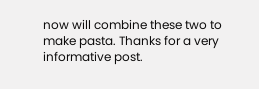now will combine these two to make pasta. Thanks for a very informative post.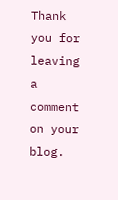Thank you for leaving a comment on your blog.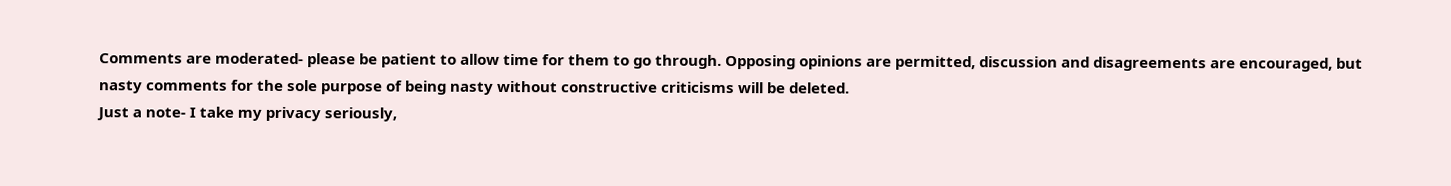Comments are moderated- please be patient to allow time for them to go through. Opposing opinions are permitted, discussion and disagreements are encouraged, but nasty comments for the sole purpose of being nasty without constructive criticisms will be deleted.
Just a note- I take my privacy seriously,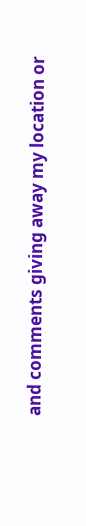and comments giving away my location or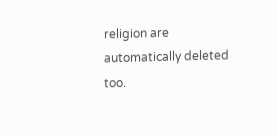religion are automatically deleted too.